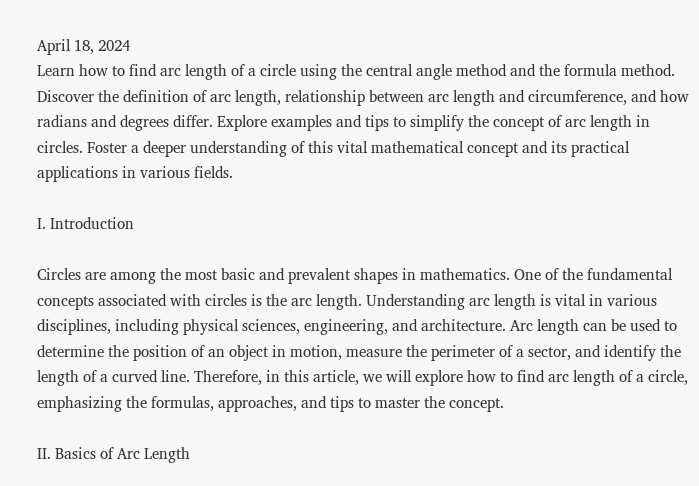April 18, 2024
Learn how to find arc length of a circle using the central angle method and the formula method. Discover the definition of arc length, relationship between arc length and circumference, and how radians and degrees differ. Explore examples and tips to simplify the concept of arc length in circles. Foster a deeper understanding of this vital mathematical concept and its practical applications in various fields.

I. Introduction

Circles are among the most basic and prevalent shapes in mathematics. One of the fundamental concepts associated with circles is the arc length. Understanding arc length is vital in various disciplines, including physical sciences, engineering, and architecture. Arc length can be used to determine the position of an object in motion, measure the perimeter of a sector, and identify the length of a curved line. Therefore, in this article, we will explore how to find arc length of a circle, emphasizing the formulas, approaches, and tips to master the concept.

II. Basics of Arc Length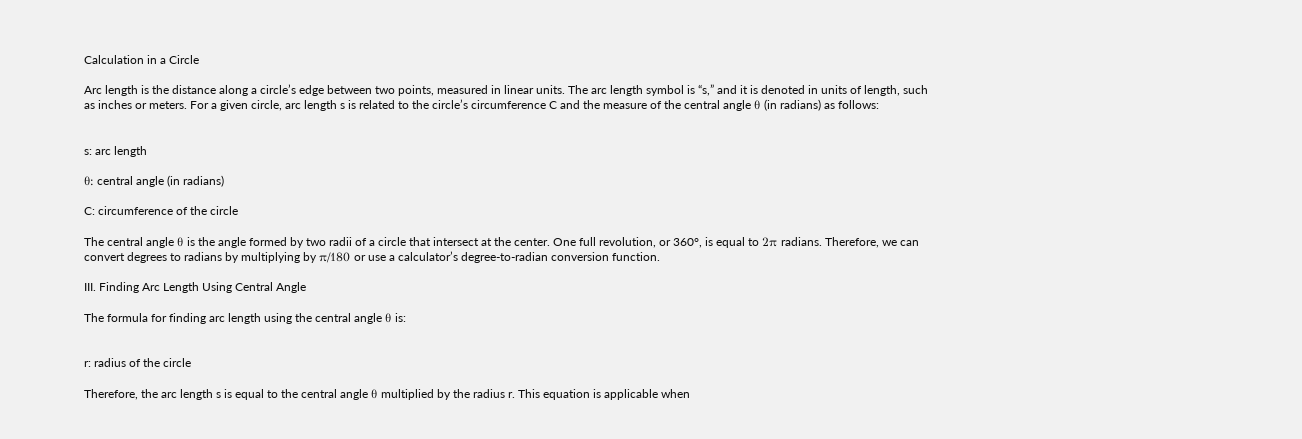Calculation in a Circle

Arc length is the distance along a circle’s edge between two points, measured in linear units. The arc length symbol is “s,” and it is denoted in units of length, such as inches or meters. For a given circle, arc length s is related to the circle’s circumference C and the measure of the central angle θ (in radians) as follows:


s: arc length

θ: central angle (in radians)

C: circumference of the circle

The central angle θ is the angle formed by two radii of a circle that intersect at the center. One full revolution, or 360°, is equal to 2π radians. Therefore, we can convert degrees to radians by multiplying by π/180 or use a calculator’s degree-to-radian conversion function.

III. Finding Arc Length Using Central Angle

The formula for finding arc length using the central angle θ is:


r: radius of the circle

Therefore, the arc length s is equal to the central angle θ multiplied by the radius r. This equation is applicable when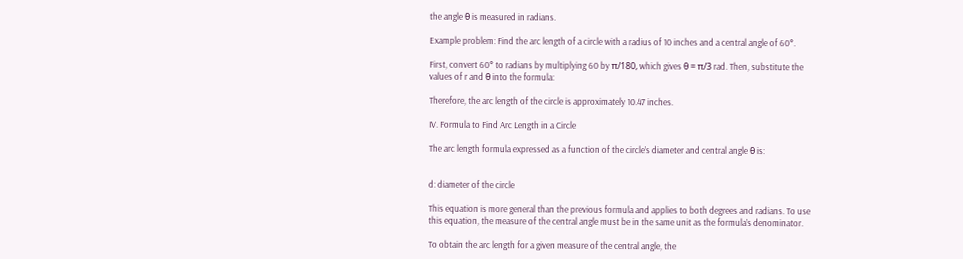the angle θ is measured in radians.

Example problem: Find the arc length of a circle with a radius of 10 inches and a central angle of 60°.

First, convert 60° to radians by multiplying 60 by π/180, which gives θ = π/3 rad. Then, substitute the values of r and θ into the formula:

Therefore, the arc length of the circle is approximately 10.47 inches.

IV. Formula to Find Arc Length in a Circle

The arc length formula expressed as a function of the circle’s diameter and central angle θ is:


d: diameter of the circle

This equation is more general than the previous formula and applies to both degrees and radians. To use this equation, the measure of the central angle must be in the same unit as the formula’s denominator.

To obtain the arc length for a given measure of the central angle, the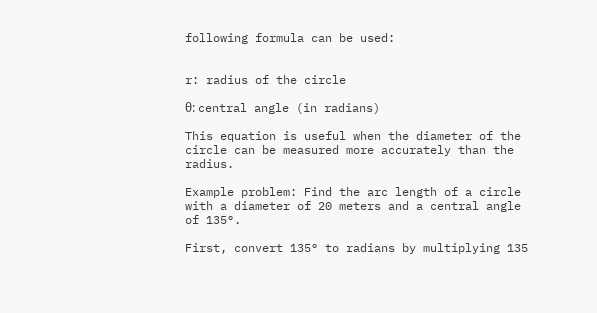following formula can be used:


r: radius of the circle

θ: central angle (in radians)

This equation is useful when the diameter of the circle can be measured more accurately than the radius.

Example problem: Find the arc length of a circle with a diameter of 20 meters and a central angle of 135°.

First, convert 135° to radians by multiplying 135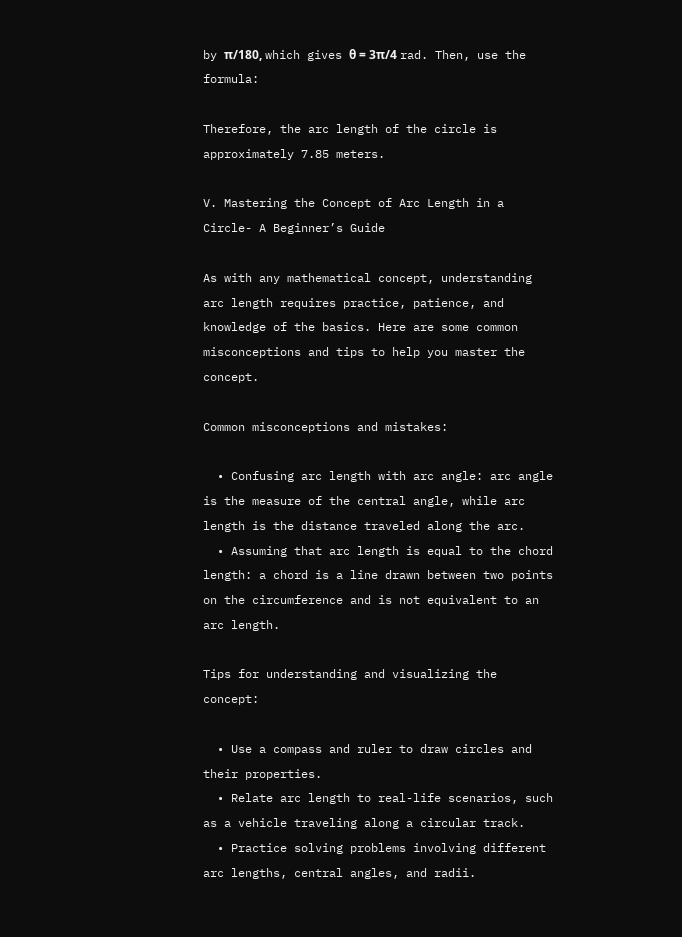by π/180, which gives θ = 3π/4 rad. Then, use the formula:

Therefore, the arc length of the circle is approximately 7.85 meters.

V. Mastering the Concept of Arc Length in a Circle- A Beginner’s Guide

As with any mathematical concept, understanding arc length requires practice, patience, and knowledge of the basics. Here are some common misconceptions and tips to help you master the concept.

Common misconceptions and mistakes:

  • Confusing arc length with arc angle: arc angle is the measure of the central angle, while arc length is the distance traveled along the arc.
  • Assuming that arc length is equal to the chord length: a chord is a line drawn between two points on the circumference and is not equivalent to an arc length.

Tips for understanding and visualizing the concept:

  • Use a compass and ruler to draw circles and their properties.
  • Relate arc length to real-life scenarios, such as a vehicle traveling along a circular track.
  • Practice solving problems involving different arc lengths, central angles, and radii.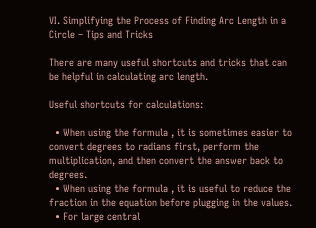VI. Simplifying the Process of Finding Arc Length in a Circle – Tips and Tricks

There are many useful shortcuts and tricks that can be helpful in calculating arc length.

Useful shortcuts for calculations:

  • When using the formula , it is sometimes easier to convert degrees to radians first, perform the multiplication, and then convert the answer back to degrees.
  • When using the formula , it is useful to reduce the fraction in the equation before plugging in the values.
  • For large central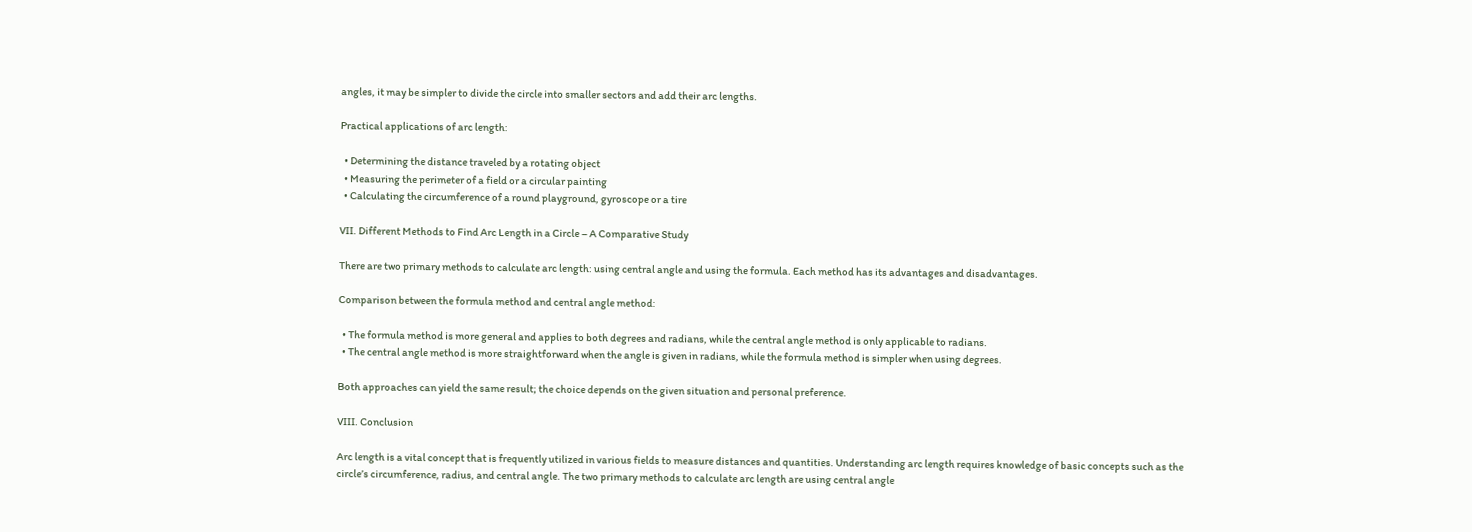angles, it may be simpler to divide the circle into smaller sectors and add their arc lengths.

Practical applications of arc length:

  • Determining the distance traveled by a rotating object
  • Measuring the perimeter of a field or a circular painting
  • Calculating the circumference of a round playground, gyroscope or a tire

VII. Different Methods to Find Arc Length in a Circle – A Comparative Study

There are two primary methods to calculate arc length: using central angle and using the formula. Each method has its advantages and disadvantages.

Comparison between the formula method and central angle method:

  • The formula method is more general and applies to both degrees and radians, while the central angle method is only applicable to radians.
  • The central angle method is more straightforward when the angle is given in radians, while the formula method is simpler when using degrees.

Both approaches can yield the same result; the choice depends on the given situation and personal preference.

VIII. Conclusion

Arc length is a vital concept that is frequently utilized in various fields to measure distances and quantities. Understanding arc length requires knowledge of basic concepts such as the circle’s circumference, radius, and central angle. The two primary methods to calculate arc length are using central angle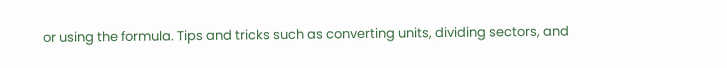or using the formula. Tips and tricks such as converting units, dividing sectors, and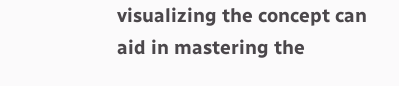visualizing the concept can aid in mastering the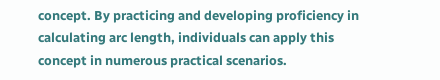concept. By practicing and developing proficiency in calculating arc length, individuals can apply this concept in numerous practical scenarios.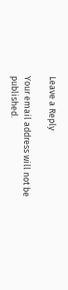Leave a Reply

Your email address will not be published.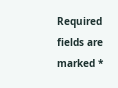Required fields are marked *